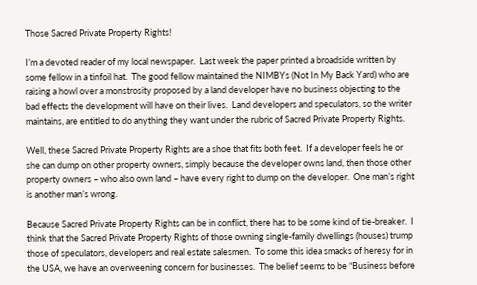Those Sacred Private Property Rights!

I’m a devoted reader of my local newspaper.  Last week the paper printed a broadside written by some fellow in a tinfoil hat.  The good fellow maintained the NIMBYs (Not In My Back Yard) who are raising a howl over a monstrosity proposed by a land developer have no business objecting to the bad effects the development will have on their lives.  Land developers and speculators, so the writer maintains, are entitled to do anything they want under the rubric of Sacred Private Property Rights.

Well, these Sacred Private Property Rights are a shoe that fits both feet.  If a developer feels he or she can dump on other property owners, simply because the developer owns land, then those other property owners – who also own land – have every right to dump on the developer.  One man’s right is another man’s wrong.

Because Sacred Private Property Rights can be in conflict, there has to be some kind of tie-breaker.  I think that the Sacred Private Property Rights of those owning single-family dwellings (houses) trump those of speculators, developers and real estate salesmen.  To some this idea smacks of heresy for in the USA, we have an overweening concern for businesses.  The belief seems to be “Business before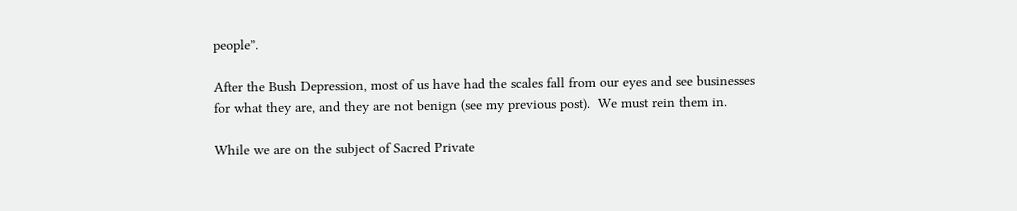people”.

After the Bush Depression, most of us have had the scales fall from our eyes and see businesses for what they are, and they are not benign (see my previous post).  We must rein them in.

While we are on the subject of Sacred Private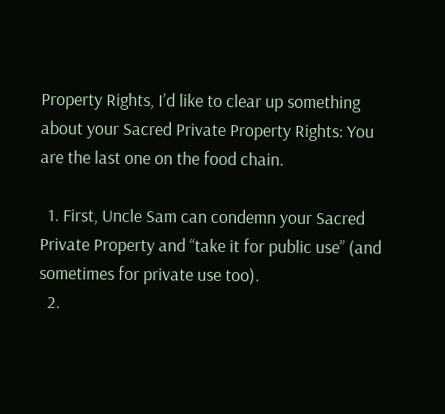Property Rights, I’d like to clear up something about your Sacred Private Property Rights: You are the last one on the food chain.

  1. First, Uncle Sam can condemn your Sacred Private Property and “take it for public use” (and sometimes for private use too).
  2.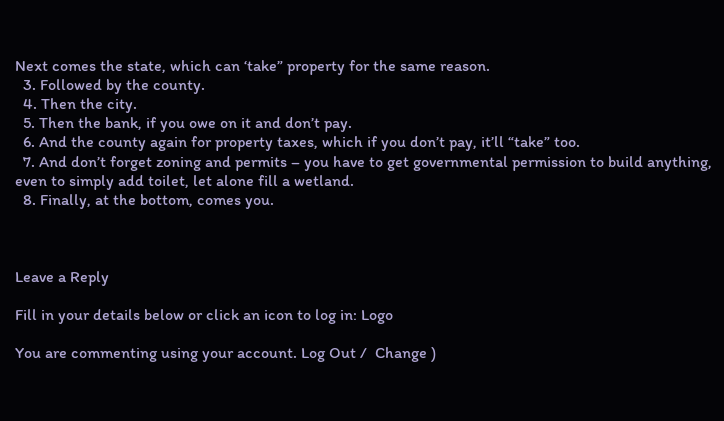Next comes the state, which can ‘take” property for the same reason.
  3. Followed by the county.
  4. Then the city.
  5. Then the bank, if you owe on it and don’t pay.
  6. And the county again for property taxes, which if you don’t pay, it’ll “take” too.
  7. And don’t forget zoning and permits – you have to get governmental permission to build anything, even to simply add toilet, let alone fill a wetland.
  8. Finally, at the bottom, comes you.



Leave a Reply

Fill in your details below or click an icon to log in: Logo

You are commenting using your account. Log Out /  Change )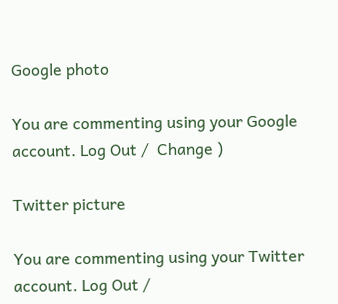Google photo

You are commenting using your Google account. Log Out /  Change )

Twitter picture

You are commenting using your Twitter account. Log Out /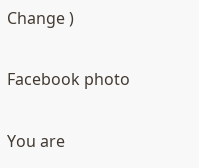Change )

Facebook photo

You are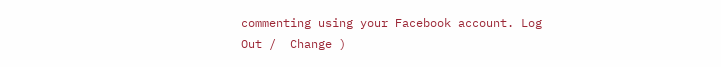commenting using your Facebook account. Log Out /  Change )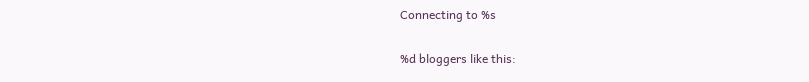Connecting to %s

%d bloggers like this: